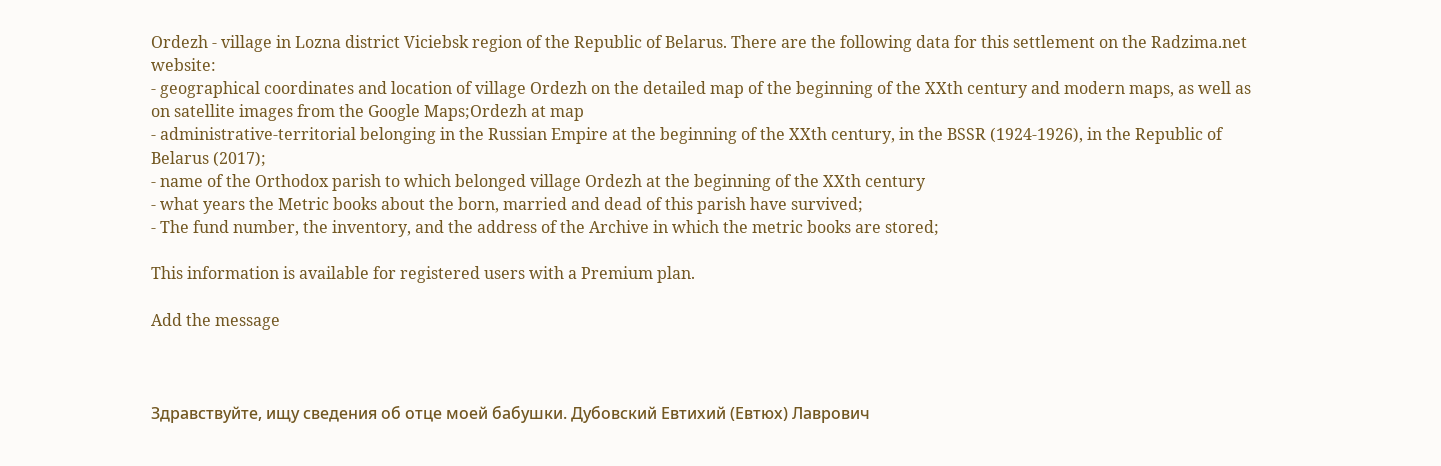Ordezh - village in Lozna district Viciebsk region of the Republic of Belarus. There are the following data for this settlement on the Radzima.net website:
- geographical coordinates and location of village Ordezh on the detailed map of the beginning of the XXth century and modern maps, as well as on satellite images from the Google Maps;Ordezh at map
- administrative-territorial belonging in the Russian Empire at the beginning of the XXth century, in the BSSR (1924-1926), in the Republic of Belarus (2017);
- name of the Orthodox parish to which belonged village Ordezh at the beginning of the XXth century
- what years the Metric books about the born, married and dead of this parish have survived;
- The fund number, the inventory, and the address of the Archive in which the metric books are stored;

This information is available for registered users with a Premium plan.

Add the message



Здравствуйте, ищу сведения об отце моей бабушки. Дубовский Евтихий (Евтюх) Лаврович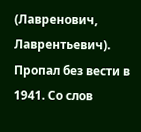(Лавренович, Лаврентьевич). Пропал без вести в 1941. Со слов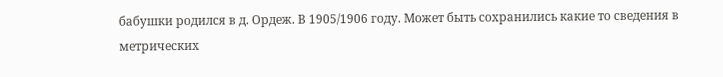бабушки родился в д. Ордеж. В 1905/1906 году. Может быть сохранились какие то сведения в метрических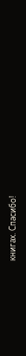книгах. Спасибо!